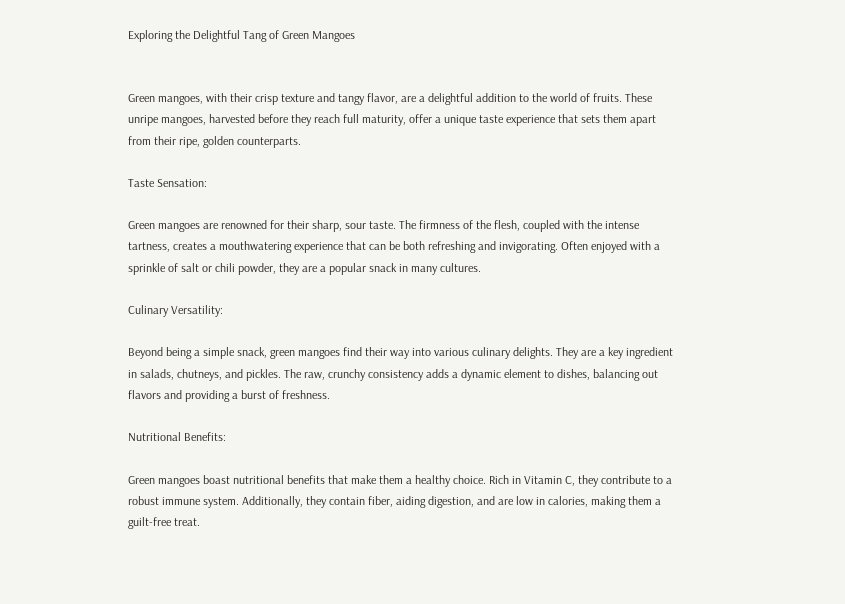Exploring the Delightful Tang of Green Mangoes


Green mangoes, with their crisp texture and tangy flavor, are a delightful addition to the world of fruits. These unripe mangoes, harvested before they reach full maturity, offer a unique taste experience that sets them apart from their ripe, golden counterparts.

Taste Sensation:

Green mangoes are renowned for their sharp, sour taste. The firmness of the flesh, coupled with the intense tartness, creates a mouthwatering experience that can be both refreshing and invigorating. Often enjoyed with a sprinkle of salt or chili powder, they are a popular snack in many cultures.

Culinary Versatility:

Beyond being a simple snack, green mangoes find their way into various culinary delights. They are a key ingredient in salads, chutneys, and pickles. The raw, crunchy consistency adds a dynamic element to dishes, balancing out flavors and providing a burst of freshness.

Nutritional Benefits:

Green mangoes boast nutritional benefits that make them a healthy choice. Rich in Vitamin C, they contribute to a robust immune system. Additionally, they contain fiber, aiding digestion, and are low in calories, making them a guilt-free treat.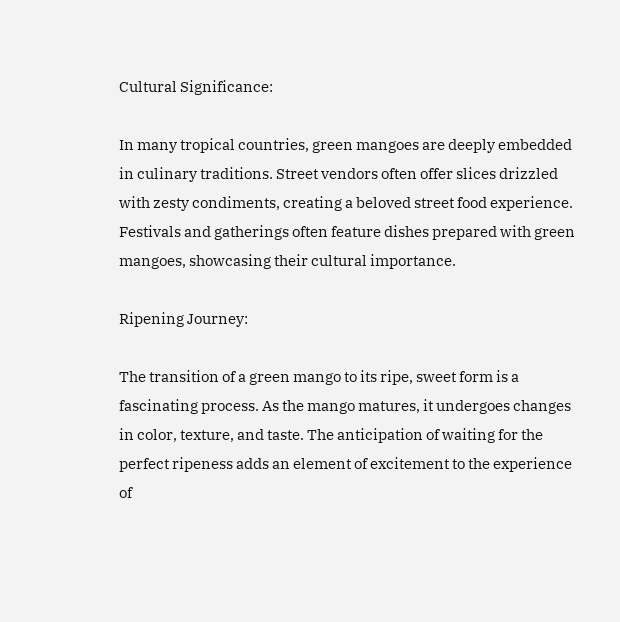Cultural Significance:

In many tropical countries, green mangoes are deeply embedded in culinary traditions. Street vendors often offer slices drizzled with zesty condiments, creating a beloved street food experience. Festivals and gatherings often feature dishes prepared with green mangoes, showcasing their cultural importance.

Ripening Journey:

The transition of a green mango to its ripe, sweet form is a fascinating process. As the mango matures, it undergoes changes in color, texture, and taste. The anticipation of waiting for the perfect ripeness adds an element of excitement to the experience of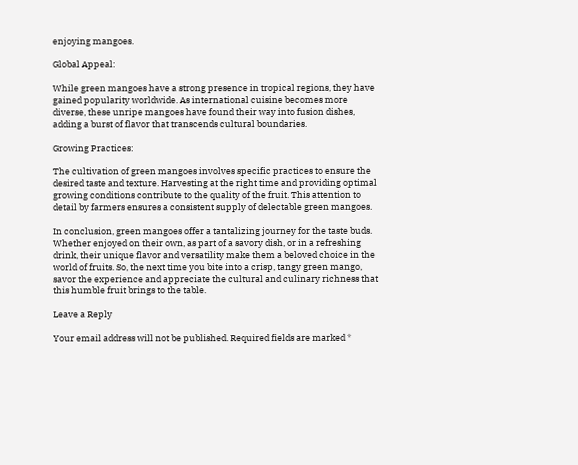enjoying mangoes.

Global Appeal:

While green mangoes have a strong presence in tropical regions, they have gained popularity worldwide. As international cuisine becomes more diverse, these unripe mangoes have found their way into fusion dishes, adding a burst of flavor that transcends cultural boundaries.

Growing Practices:

The cultivation of green mangoes involves specific practices to ensure the desired taste and texture. Harvesting at the right time and providing optimal growing conditions contribute to the quality of the fruit. This attention to detail by farmers ensures a consistent supply of delectable green mangoes.

In conclusion, green mangoes offer a tantalizing journey for the taste buds. Whether enjoyed on their own, as part of a savory dish, or in a refreshing drink, their unique flavor and versatility make them a beloved choice in the world of fruits. So, the next time you bite into a crisp, tangy green mango, savor the experience and appreciate the cultural and culinary richness that this humble fruit brings to the table.

Leave a Reply

Your email address will not be published. Required fields are marked *